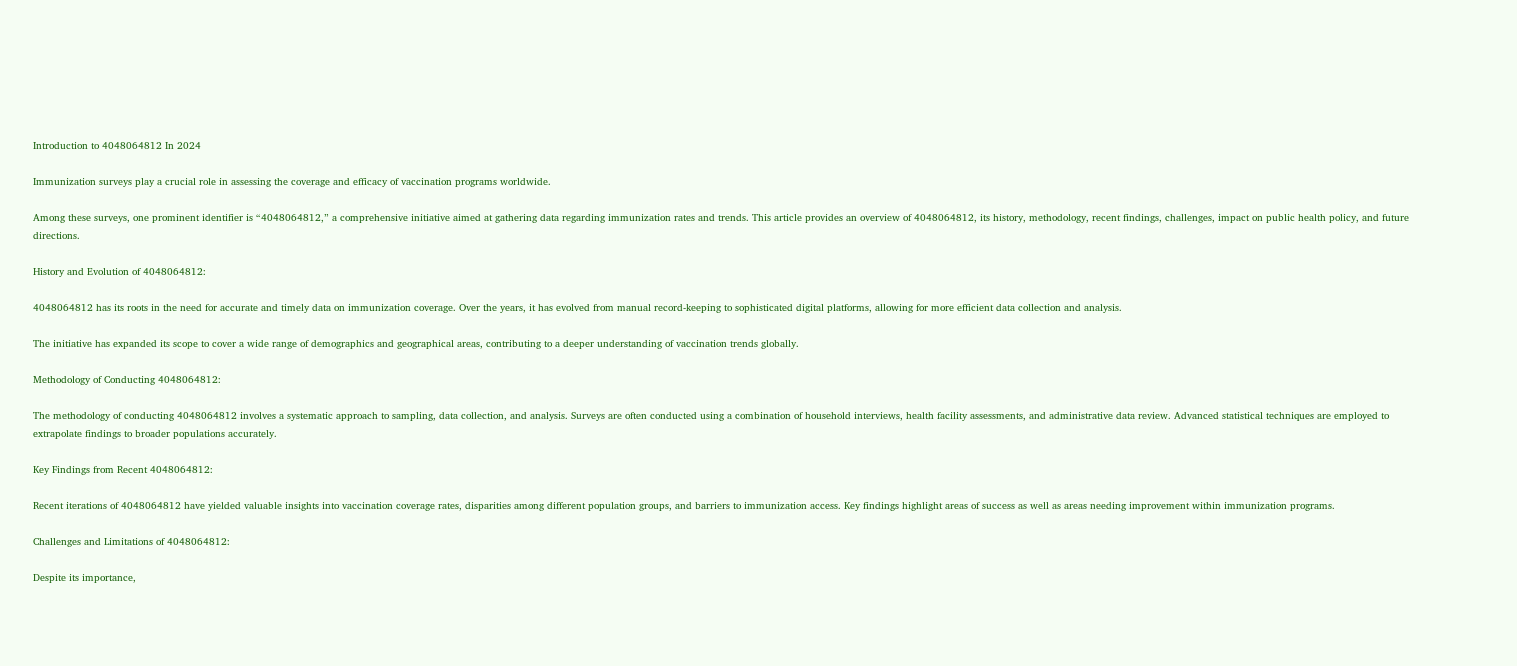Introduction to 4048064812 In 2024

Immunization surveys play a crucial role in assessing the coverage and efficacy of vaccination programs worldwide.

Among these surveys, one prominent identifier is “4048064812,” a comprehensive initiative aimed at gathering data regarding immunization rates and trends. This article provides an overview of 4048064812, its history, methodology, recent findings, challenges, impact on public health policy, and future directions.

History and Evolution of 4048064812:

4048064812 has its roots in the need for accurate and timely data on immunization coverage. Over the years, it has evolved from manual record-keeping to sophisticated digital platforms, allowing for more efficient data collection and analysis.

The initiative has expanded its scope to cover a wide range of demographics and geographical areas, contributing to a deeper understanding of vaccination trends globally.

Methodology of Conducting 4048064812:

The methodology of conducting 4048064812 involves a systematic approach to sampling, data collection, and analysis. Surveys are often conducted using a combination of household interviews, health facility assessments, and administrative data review. Advanced statistical techniques are employed to extrapolate findings to broader populations accurately.

Key Findings from Recent 4048064812:

Recent iterations of 4048064812 have yielded valuable insights into vaccination coverage rates, disparities among different population groups, and barriers to immunization access. Key findings highlight areas of success as well as areas needing improvement within immunization programs.

Challenges and Limitations of 4048064812:

Despite its importance,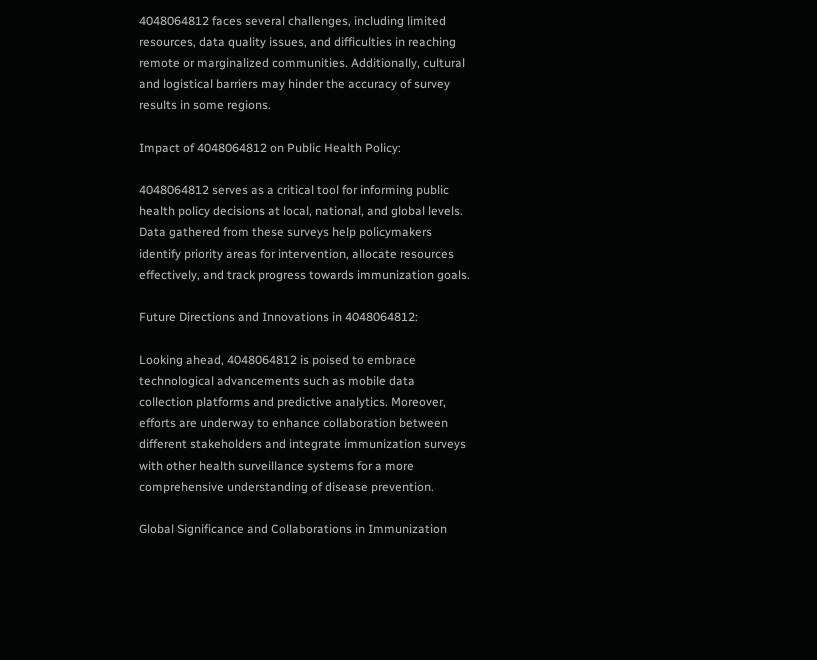4048064812 faces several challenges, including limited resources, data quality issues, and difficulties in reaching remote or marginalized communities. Additionally, cultural and logistical barriers may hinder the accuracy of survey results in some regions.

Impact of 4048064812 on Public Health Policy:

4048064812 serves as a critical tool for informing public health policy decisions at local, national, and global levels. Data gathered from these surveys help policymakers identify priority areas for intervention, allocate resources effectively, and track progress towards immunization goals.

Future Directions and Innovations in 4048064812:

Looking ahead, 4048064812 is poised to embrace technological advancements such as mobile data collection platforms and predictive analytics. Moreover, efforts are underway to enhance collaboration between different stakeholders and integrate immunization surveys with other health surveillance systems for a more comprehensive understanding of disease prevention.

Global Significance and Collaborations in Immunization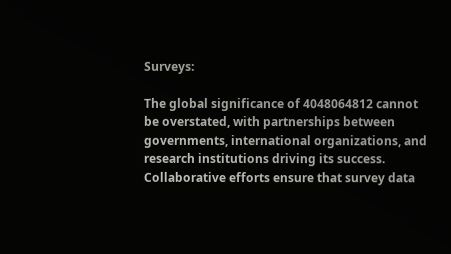Surveys:

The global significance of 4048064812 cannot be overstated, with partnerships between governments, international organizations, and research institutions driving its success. Collaborative efforts ensure that survey data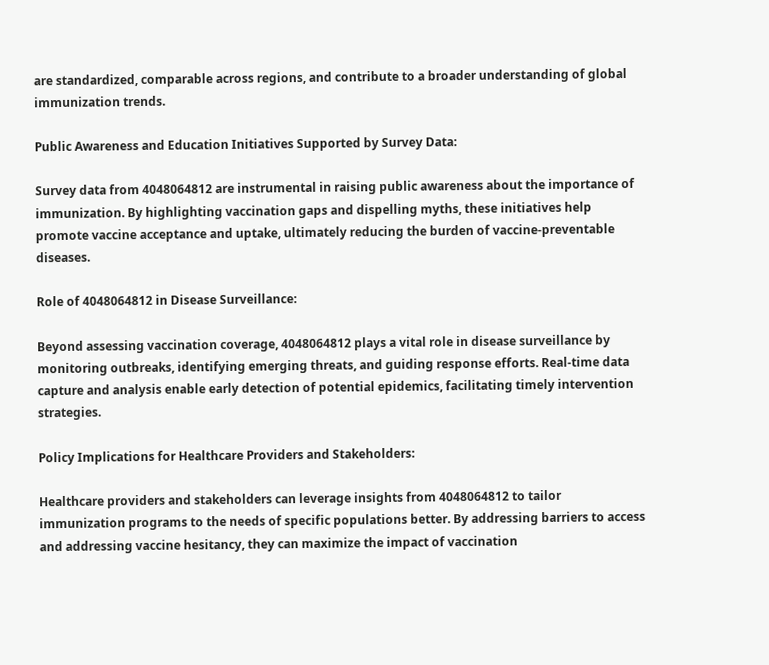are standardized, comparable across regions, and contribute to a broader understanding of global immunization trends.

Public Awareness and Education Initiatives Supported by Survey Data:

Survey data from 4048064812 are instrumental in raising public awareness about the importance of immunization. By highlighting vaccination gaps and dispelling myths, these initiatives help promote vaccine acceptance and uptake, ultimately reducing the burden of vaccine-preventable diseases.

Role of 4048064812 in Disease Surveillance:

Beyond assessing vaccination coverage, 4048064812 plays a vital role in disease surveillance by monitoring outbreaks, identifying emerging threats, and guiding response efforts. Real-time data capture and analysis enable early detection of potential epidemics, facilitating timely intervention strategies.

Policy Implications for Healthcare Providers and Stakeholders:

Healthcare providers and stakeholders can leverage insights from 4048064812 to tailor immunization programs to the needs of specific populations better. By addressing barriers to access and addressing vaccine hesitancy, they can maximize the impact of vaccination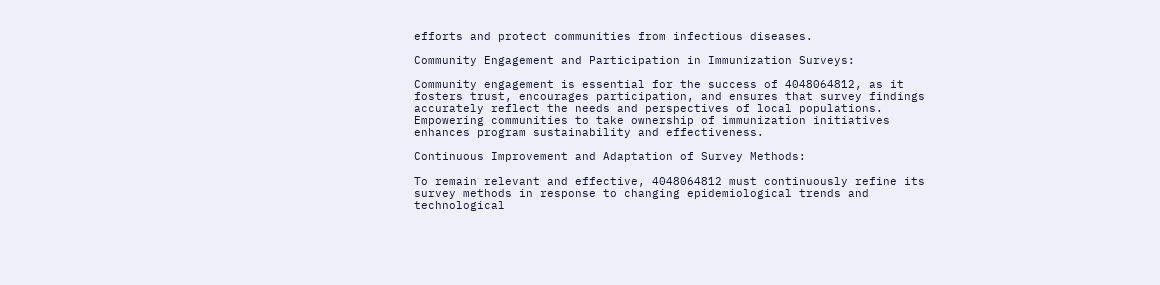efforts and protect communities from infectious diseases.

Community Engagement and Participation in Immunization Surveys:

Community engagement is essential for the success of 4048064812, as it fosters trust, encourages participation, and ensures that survey findings accurately reflect the needs and perspectives of local populations. Empowering communities to take ownership of immunization initiatives enhances program sustainability and effectiveness.

Continuous Improvement and Adaptation of Survey Methods:

To remain relevant and effective, 4048064812 must continuously refine its survey methods in response to changing epidemiological trends and technological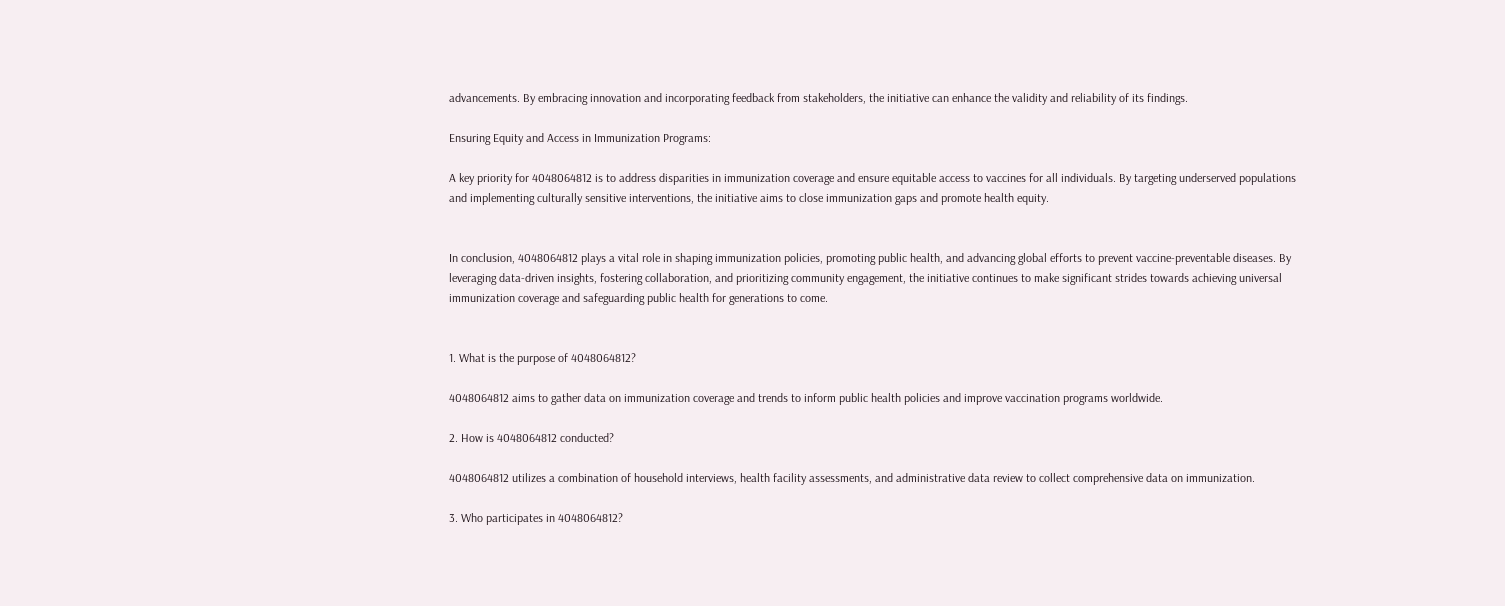advancements. By embracing innovation and incorporating feedback from stakeholders, the initiative can enhance the validity and reliability of its findings.

Ensuring Equity and Access in Immunization Programs:

A key priority for 4048064812 is to address disparities in immunization coverage and ensure equitable access to vaccines for all individuals. By targeting underserved populations and implementing culturally sensitive interventions, the initiative aims to close immunization gaps and promote health equity.


In conclusion, 4048064812 plays a vital role in shaping immunization policies, promoting public health, and advancing global efforts to prevent vaccine-preventable diseases. By leveraging data-driven insights, fostering collaboration, and prioritizing community engagement, the initiative continues to make significant strides towards achieving universal immunization coverage and safeguarding public health for generations to come.


1. What is the purpose of 4048064812?

4048064812 aims to gather data on immunization coverage and trends to inform public health policies and improve vaccination programs worldwide.

2. How is 4048064812 conducted?

4048064812 utilizes a combination of household interviews, health facility assessments, and administrative data review to collect comprehensive data on immunization.

3. Who participates in 4048064812?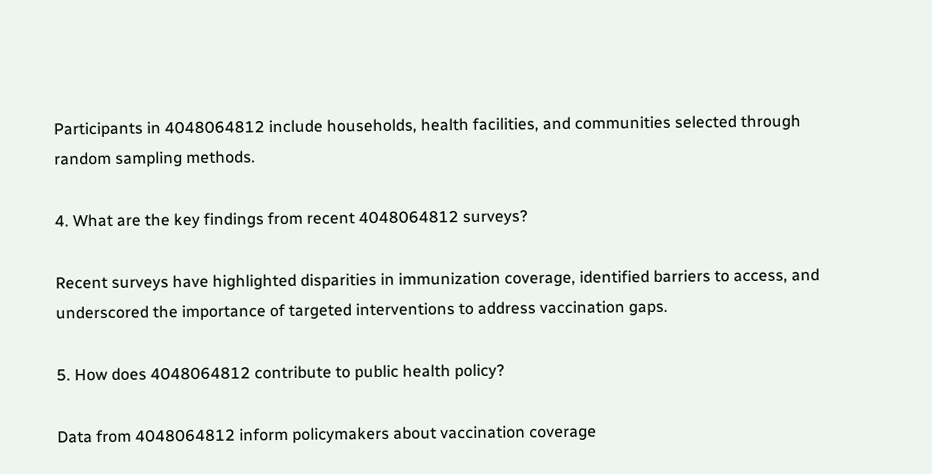Participants in 4048064812 include households, health facilities, and communities selected through random sampling methods.

4. What are the key findings from recent 4048064812 surveys?

Recent surveys have highlighted disparities in immunization coverage, identified barriers to access, and underscored the importance of targeted interventions to address vaccination gaps.

5. How does 4048064812 contribute to public health policy?

Data from 4048064812 inform policymakers about vaccination coverage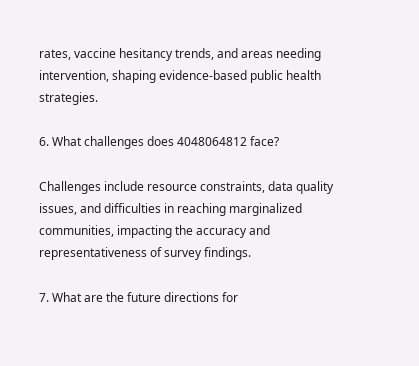rates, vaccine hesitancy trends, and areas needing intervention, shaping evidence-based public health strategies.

6. What challenges does 4048064812 face?

Challenges include resource constraints, data quality issues, and difficulties in reaching marginalized communities, impacting the accuracy and representativeness of survey findings.

7. What are the future directions for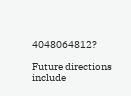4048064812?

Future directions include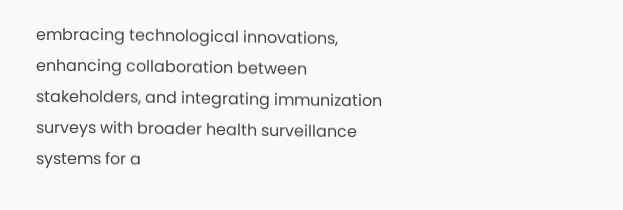embracing technological innovations, enhancing collaboration between stakeholders, and integrating immunization surveys with broader health surveillance systems for a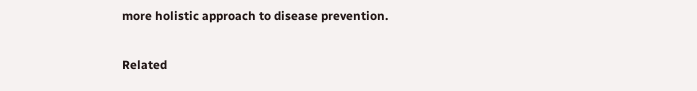more holistic approach to disease prevention.

Related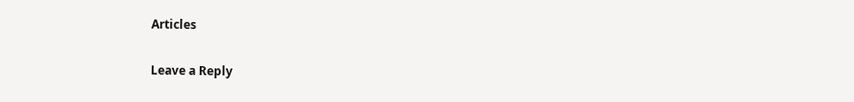Articles

Leave a Reply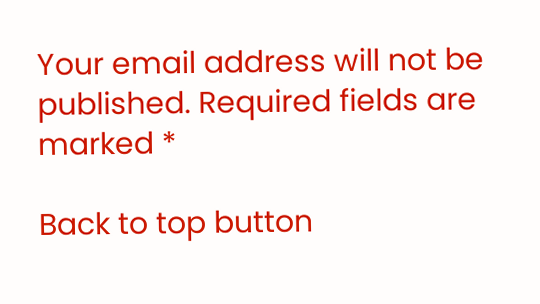Your email address will not be published. Required fields are marked *

Back to top button